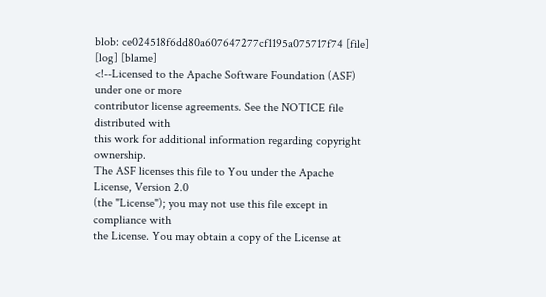blob: ce024518f6dd80a607647277cf1195a075717f74 [file] [log] [blame]
<!--Licensed to the Apache Software Foundation (ASF) under one or more
contributor license agreements. See the NOTICE file distributed with
this work for additional information regarding copyright ownership.
The ASF licenses this file to You under the Apache License, Version 2.0
(the "License"); you may not use this file except in compliance with
the License. You may obtain a copy of the License at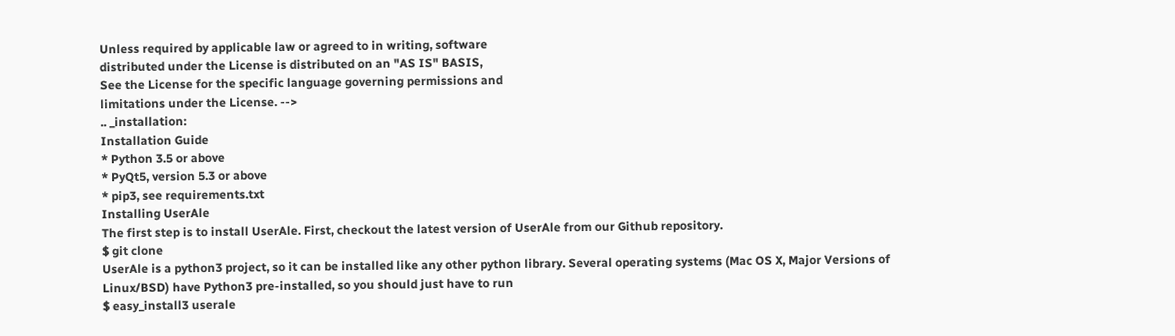Unless required by applicable law or agreed to in writing, software
distributed under the License is distributed on an "AS IS" BASIS,
See the License for the specific language governing permissions and
limitations under the License. -->
.. _installation:
Installation Guide
* Python 3.5 or above
* PyQt5, version 5.3 or above
* pip3, see requirements.txt
Installing UserAle
The first step is to install UserAle. First, checkout the latest version of UserAle from our Github repository.
$ git clone
UserAle is a python3 project, so it can be installed like any other python library. Several operating systems (Mac OS X, Major Versions of Linux/BSD) have Python3 pre-installed, so you should just have to run
$ easy_install3 userale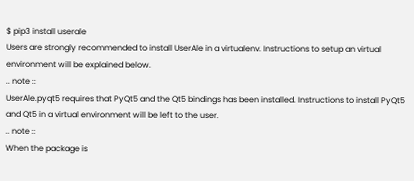$ pip3 install userale
Users are strongly recommended to install UserAle in a virtualenv. Instructions to setup an virtual environment will be explained below.
.. note ::
UserAle.pyqt5 requires that PyQt5 and the Qt5 bindings has been installed. Instructions to install PyQt5 and Qt5 in a virtual environment will be left to the user.
.. note ::
When the package is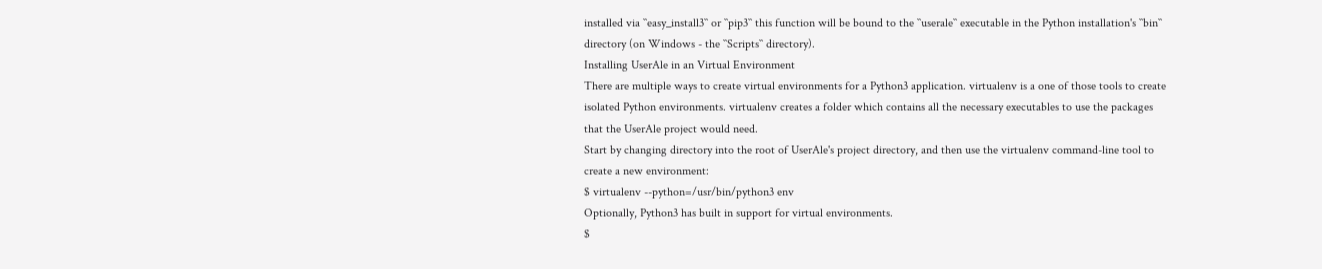installed via ``easy_install3`` or ``pip3`` this function will be bound to the ``userale`` executable in the Python installation's ``bin`` directory (on Windows - the ``Scripts`` directory).
Installing UserAle in an Virtual Environment
There are multiple ways to create virtual environments for a Python3 application. virtualenv is a one of those tools to create isolated Python environments. virtualenv creates a folder which contains all the necessary executables to use the packages that the UserAle project would need.
Start by changing directory into the root of UserAle's project directory, and then use the virtualenv command-line tool to create a new environment:
$ virtualenv --python=/usr/bin/python3 env
Optionally, Python3 has built in support for virtual environments.
$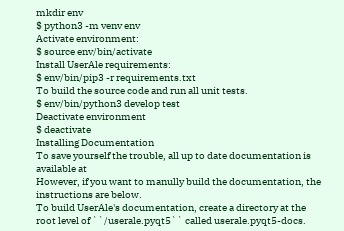mkdir env
$ python3 -m venv env
Activate environment:
$ source env/bin/activate
Install UserAle requirements:
$ env/bin/pip3 -r requirements.txt
To build the source code and run all unit tests.
$ env/bin/python3 develop test
Deactivate environment
$ deactivate
Installing Documentation
To save yourself the trouble, all up to date documentation is available at
However, if you want to manully build the documentation, the instructions are below.
To build UserAle's documentation, create a directory at the root level of ``/userale.pyqt5`` called userale.pyqt5-docs.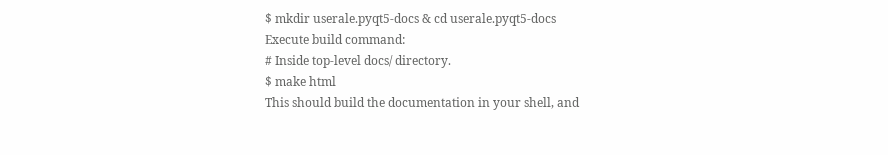$ mkdir userale.pyqt5-docs & cd userale.pyqt5-docs
Execute build command:
# Inside top-level docs/ directory.
$ make html
This should build the documentation in your shell, and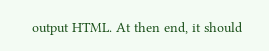output HTML. At then end, it should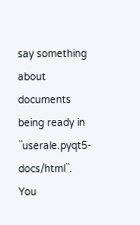say something about documents being ready in ``userale.pyqt5-docs/html``.
You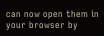can now open them in your browser by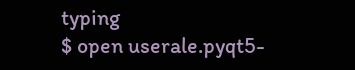typing
$ open userale.pyqt5-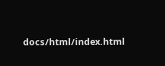docs/html/index.html